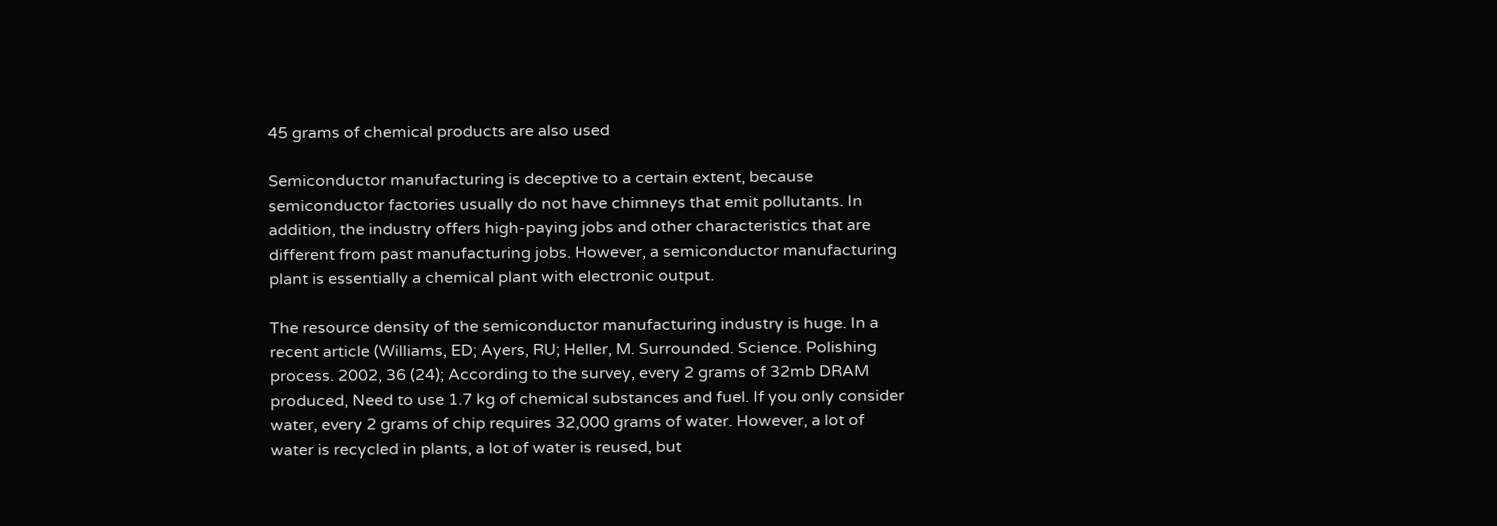45 grams of chemical products are also used

Semiconductor manufacturing is deceptive to a certain extent, because semiconductor factories usually do not have chimneys that emit pollutants. In addition, the industry offers high-paying jobs and other characteristics that are different from past manufacturing jobs. However, a semiconductor manufacturing plant is essentially a chemical plant with electronic output.

The resource density of the semiconductor manufacturing industry is huge. In a recent article (Williams, ED; Ayers, RU; Heller, M. Surrounded. Science. Polishing process. 2002, 36 (24); According to the survey, every 2 grams of 32mb DRAM produced, Need to use 1.7 kg of chemical substances and fuel. If you only consider water, every 2 grams of chip requires 32,000 grams of water. However, a lot of water is recycled in plants, a lot of water is reused, but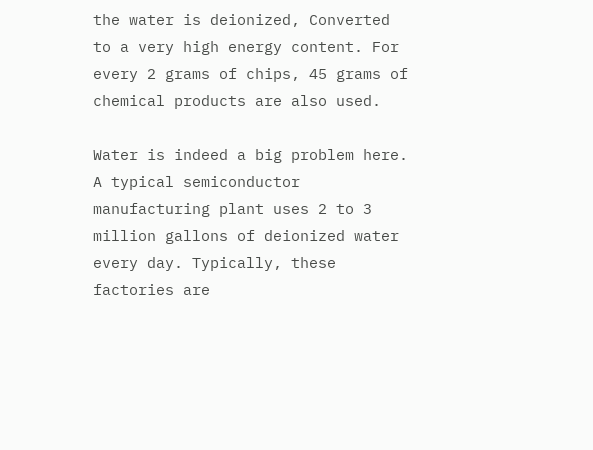the water is deionized, Converted to a very high energy content. For every 2 grams of chips, 45 grams of chemical products are also used.

Water is indeed a big problem here. A typical semiconductor manufacturing plant uses 2 to 3 million gallons of deionized water every day. Typically, these factories are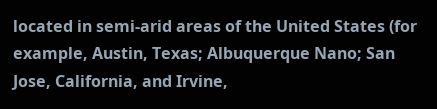located in semi-arid areas of the United States (for example, Austin, Texas; Albuquerque Nano; San Jose, California, and Irvine,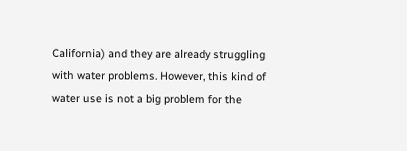California) and they are already struggling with water problems. However, this kind of water use is not a big problem for the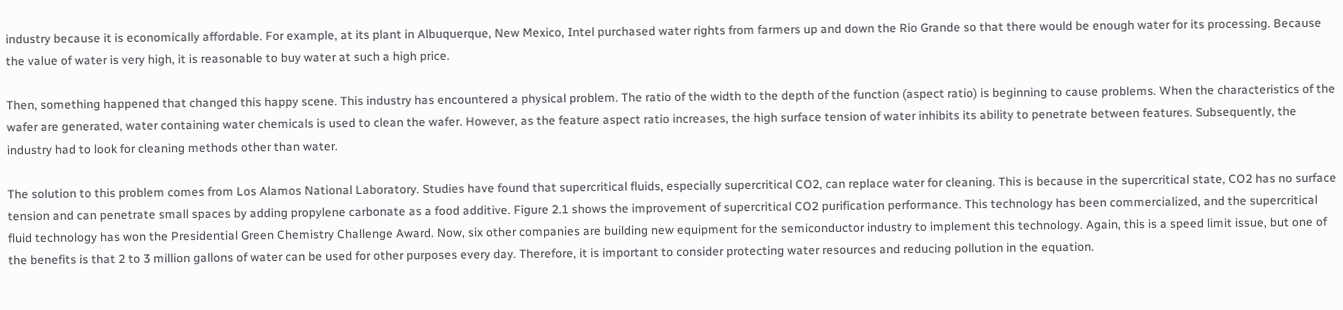industry because it is economically affordable. For example, at its plant in Albuquerque, New Mexico, Intel purchased water rights from farmers up and down the Rio Grande so that there would be enough water for its processing. Because the value of water is very high, it is reasonable to buy water at such a high price.

Then, something happened that changed this happy scene. This industry has encountered a physical problem. The ratio of the width to the depth of the function (aspect ratio) is beginning to cause problems. When the characteristics of the wafer are generated, water containing water chemicals is used to clean the wafer. However, as the feature aspect ratio increases, the high surface tension of water inhibits its ability to penetrate between features. Subsequently, the industry had to look for cleaning methods other than water.

The solution to this problem comes from Los Alamos National Laboratory. Studies have found that supercritical fluids, especially supercritical CO2, can replace water for cleaning. This is because in the supercritical state, CO2 has no surface tension and can penetrate small spaces by adding propylene carbonate as a food additive. Figure 2.1 shows the improvement of supercritical CO2 purification performance. This technology has been commercialized, and the supercritical fluid technology has won the Presidential Green Chemistry Challenge Award. Now, six other companies are building new equipment for the semiconductor industry to implement this technology. Again, this is a speed limit issue, but one of the benefits is that 2 to 3 million gallons of water can be used for other purposes every day. Therefore, it is important to consider protecting water resources and reducing pollution in the equation.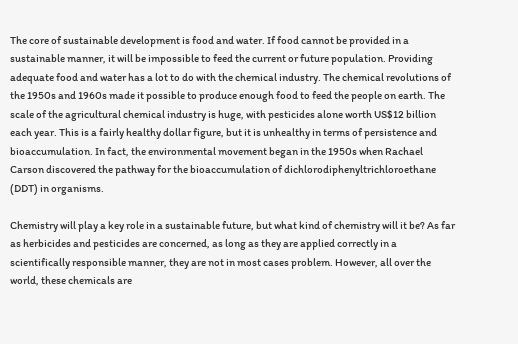The core of sustainable development is food and water. If food cannot be provided in a sustainable manner, it will be impossible to feed the current or future population. Providing adequate food and water has a lot to do with the chemical industry. The chemical revolutions of the 1950s and 1960s made it possible to produce enough food to feed the people on earth. The scale of the agricultural chemical industry is huge, with pesticides alone worth US$12 billion each year. This is a fairly healthy dollar figure, but it is unhealthy in terms of persistence and bioaccumulation. In fact, the environmental movement began in the 1950s when Rachael Carson discovered the pathway for the bioaccumulation of dichlorodiphenyltrichloroethane (DDT) in organisms.

Chemistry will play a key role in a sustainable future, but what kind of chemistry will it be? As far as herbicides and pesticides are concerned, as long as they are applied correctly in a scientifically responsible manner, they are not in most cases problem. However, all over the world, these chemicals are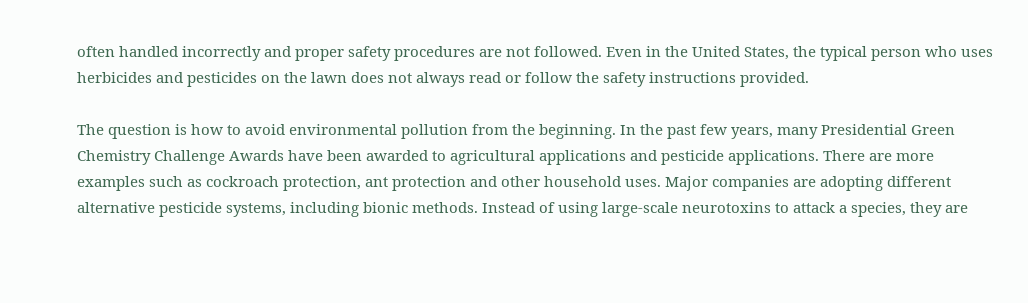often handled incorrectly and proper safety procedures are not followed. Even in the United States, the typical person who uses herbicides and pesticides on the lawn does not always read or follow the safety instructions provided.

The question is how to avoid environmental pollution from the beginning. In the past few years, many Presidential Green Chemistry Challenge Awards have been awarded to agricultural applications and pesticide applications. There are more examples such as cockroach protection, ant protection and other household uses. Major companies are adopting different alternative pesticide systems, including bionic methods. Instead of using large-scale neurotoxins to attack a species, they are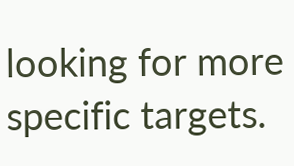looking for more specific targets.